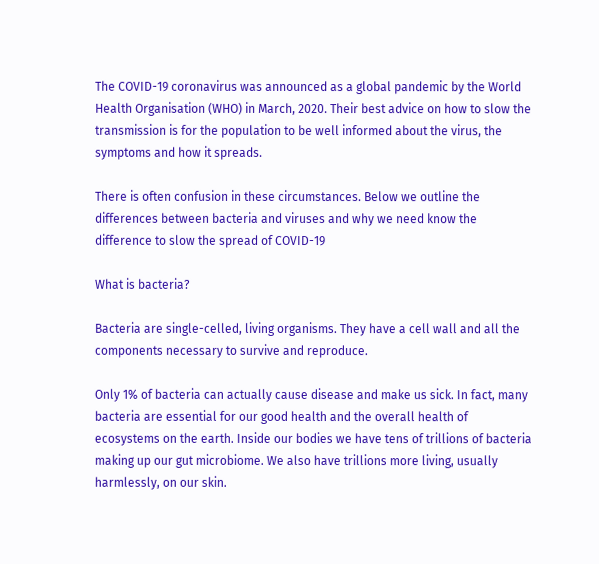The COVID-19 coronavirus was announced as a global pandemic by the World Health Organisation (WHO) in March, 2020. Their best advice on how to slow the transmission is for the population to be well informed about the virus, the symptoms and how it spreads.

There is often confusion in these circumstances. Below we outline the differences between bacteria and viruses and why we need know the difference to slow the spread of COVID-19

What is bacteria?

Bacteria are single-celled, living organisms. They have a cell wall and all the components necessary to survive and reproduce.

Only 1% of bacteria can actually cause disease and make us sick. In fact, many bacteria are essential for our good health and the overall health of ecosystems on the earth. Inside our bodies we have tens of trillions of bacteria making up our gut microbiome. We also have trillions more living, usually harmlessly, on our skin.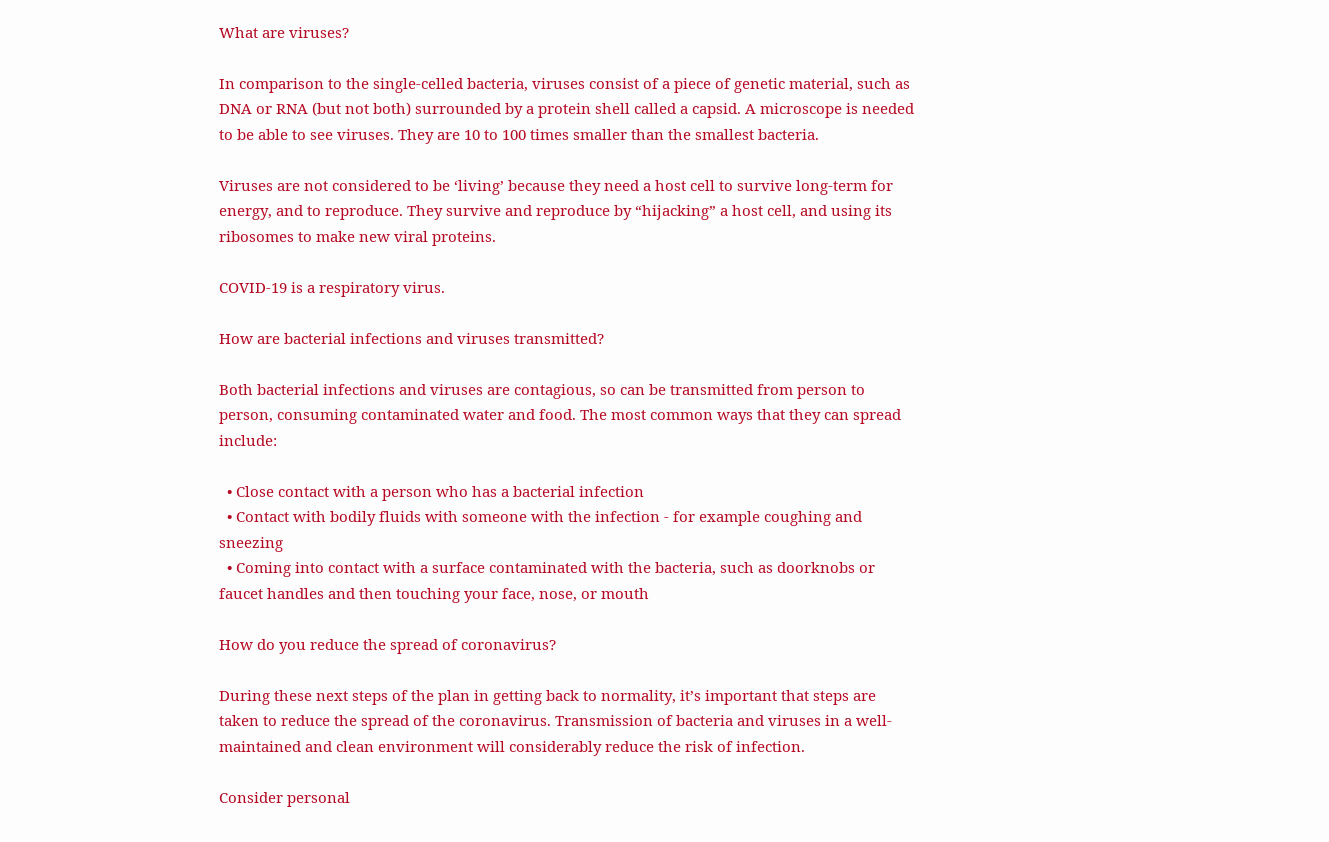What are viruses?

In comparison to the single-celled bacteria, viruses consist of a piece of genetic material, such as DNA or RNA (but not both) surrounded by a protein shell called a capsid. A microscope is needed to be able to see viruses. They are 10 to 100 times smaller than the smallest bacteria.

Viruses are not considered to be ‘living’ because they need a host cell to survive long-term for energy, and to reproduce. They survive and reproduce by “hijacking” a host cell, and using its ribosomes to make new viral proteins.

COVID-19 is a respiratory virus.

How are bacterial infections and viruses transmitted?

Both bacterial infections and viruses are contagious, so can be transmitted from person to person, consuming contaminated water and food. The most common ways that they can spread include:

  • Close contact with a person who has a bacterial infection
  • Contact with bodily fluids with someone with the infection - for example coughing and sneezing
  • Coming into contact with a surface contaminated with the bacteria, such as doorknobs or faucet handles and then touching your face, nose, or mouth

How do you reduce the spread of coronavirus?

During these next steps of the plan in getting back to normality, it’s important that steps are taken to reduce the spread of the coronavirus. Transmission of bacteria and viruses in a well-maintained and clean environment will considerably reduce the risk of infection.

Consider personal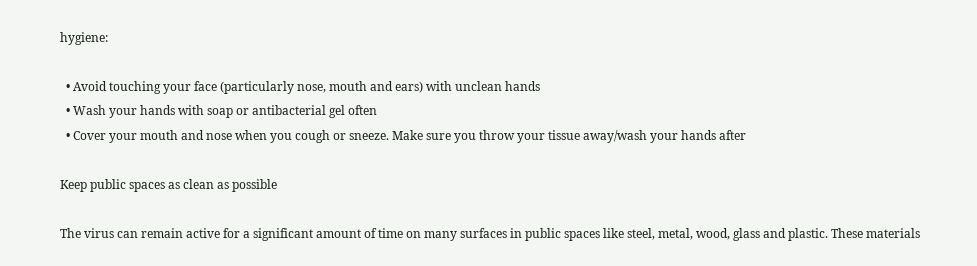hygiene:

  • Avoid touching your face (particularly nose, mouth and ears) with unclean hands
  • Wash your hands with soap or antibacterial gel often
  • Cover your mouth and nose when you cough or sneeze. Make sure you throw your tissue away/wash your hands after

Keep public spaces as clean as possible

The virus can remain active for a significant amount of time on many surfaces in public spaces like steel, metal, wood, glass and plastic. These materials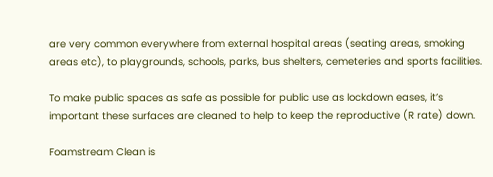are very common everywhere from external hospital areas (seating areas, smoking areas etc), to playgrounds, schools, parks, bus shelters, cemeteries and sports facilities.

To make public spaces as safe as possible for public use as lockdown eases, it’s important these surfaces are cleaned to help to keep the reproductive (R rate) down.

Foamstream Clean is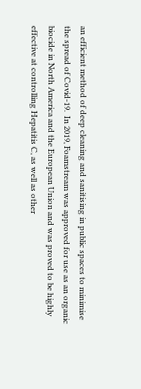an efficient method of deep cleaning and sanitising in public spaces to minimise the spread of Covid-19.  In 2019, Foamstream was approved for use as an organic biocide in North America and the European Union and was proved to be highly effective at controlling Hepatitis C, as well as other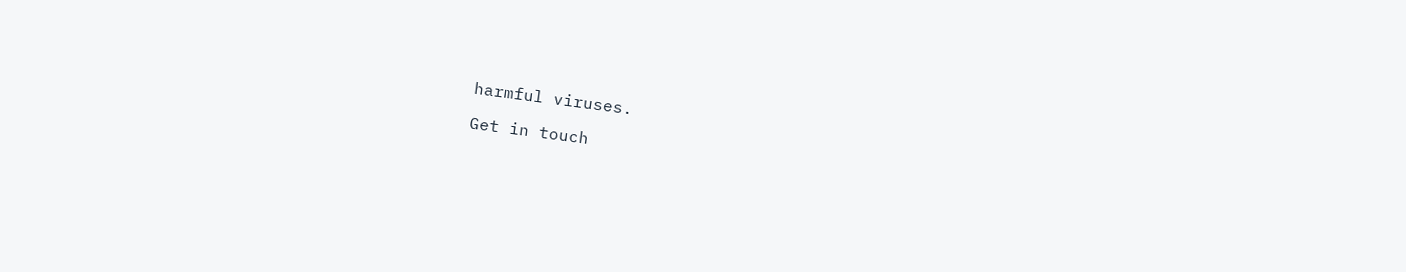harmful viruses.

Get in touch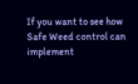If you want to see how Safe Weed control can implement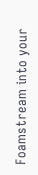Foamstream into your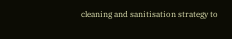cleaning and sanitisation strategy to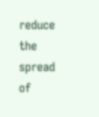reduce the spread of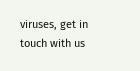viruses, get in touch with us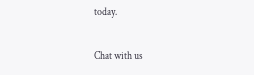today.

Chat with us